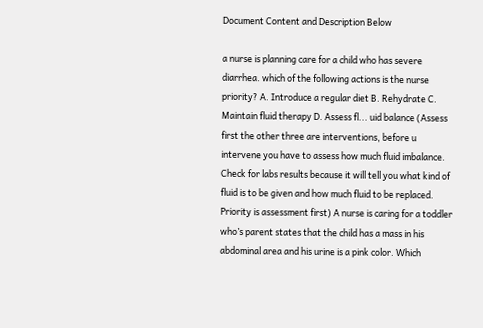Document Content and Description Below

a nurse is planning care for a child who has severe diarrhea. which of the following actions is the nurse priority? A. Introduce a regular diet B. Rehydrate C. Maintain fluid therapy D. Assess fl... uid balance (Assess first the other three are interventions, before u intervene you have to assess how much fluid imbalance. Check for labs results because it will tell you what kind of fluid is to be given and how much fluid to be replaced. Priority is assessment first) A nurse is caring for a toddler who’s parent states that the child has a mass in his abdominal area and his urine is a pink color. Which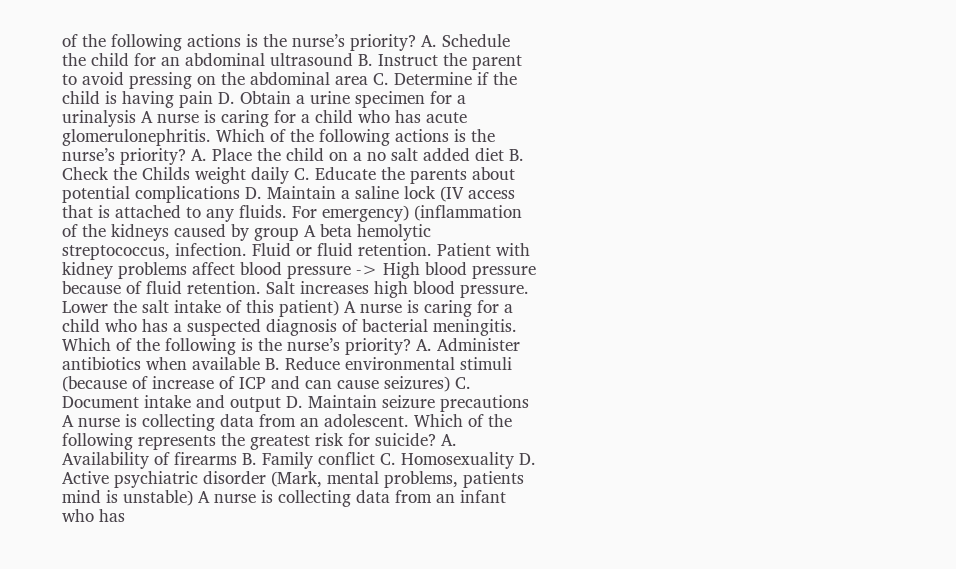of the following actions is the nurse’s priority? A. Schedule the child for an abdominal ultrasound B. Instruct the parent to avoid pressing on the abdominal area C. Determine if the child is having pain D. Obtain a urine specimen for a urinalysis A nurse is caring for a child who has acute glomerulonephritis. Which of the following actions is the nurse’s priority? A. Place the child on a no salt added diet B. Check the Childs weight daily C. Educate the parents about potential complications D. Maintain a saline lock (IV access that is attached to any fluids. For emergency) (inflammation of the kidneys caused by group A beta hemolytic streptococcus, infection. Fluid or fluid retention. Patient with kidney problems affect blood pressure -> High blood pressure because of fluid retention. Salt increases high blood pressure. Lower the salt intake of this patient) A nurse is caring for a child who has a suspected diagnosis of bacterial meningitis. Which of the following is the nurse’s priority? A. Administer antibiotics when available B. Reduce environmental stimuli (because of increase of ICP and can cause seizures) C. Document intake and output D. Maintain seizure precautions A nurse is collecting data from an adolescent. Which of the following represents the greatest risk for suicide? A. Availability of firearms B. Family conflict C. Homosexuality D. Active psychiatric disorder (Mark, mental problems, patients mind is unstable) A nurse is collecting data from an infant who has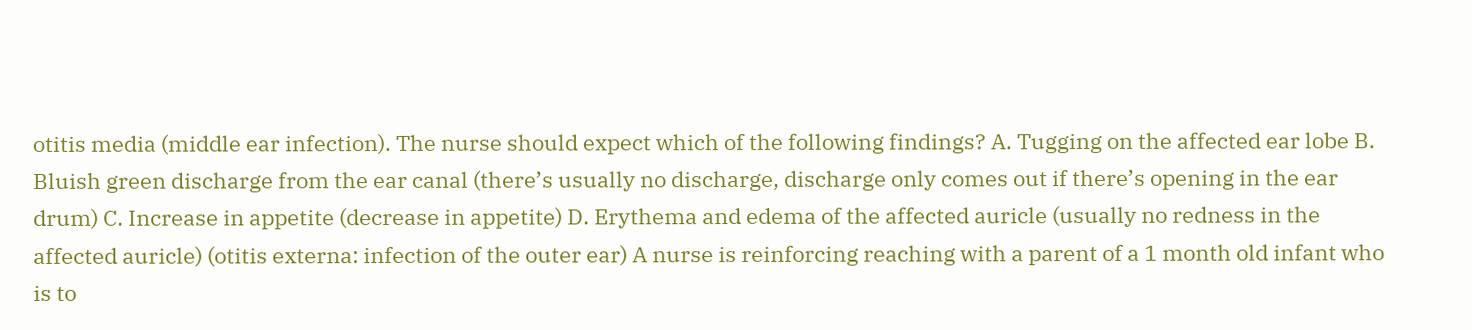otitis media (middle ear infection). The nurse should expect which of the following findings? A. Tugging on the affected ear lobe B. Bluish green discharge from the ear canal (there’s usually no discharge, discharge only comes out if there’s opening in the ear drum) C. Increase in appetite (decrease in appetite) D. Erythema and edema of the affected auricle (usually no redness in the affected auricle) (otitis externa: infection of the outer ear) A nurse is reinforcing reaching with a parent of a 1 month old infant who is to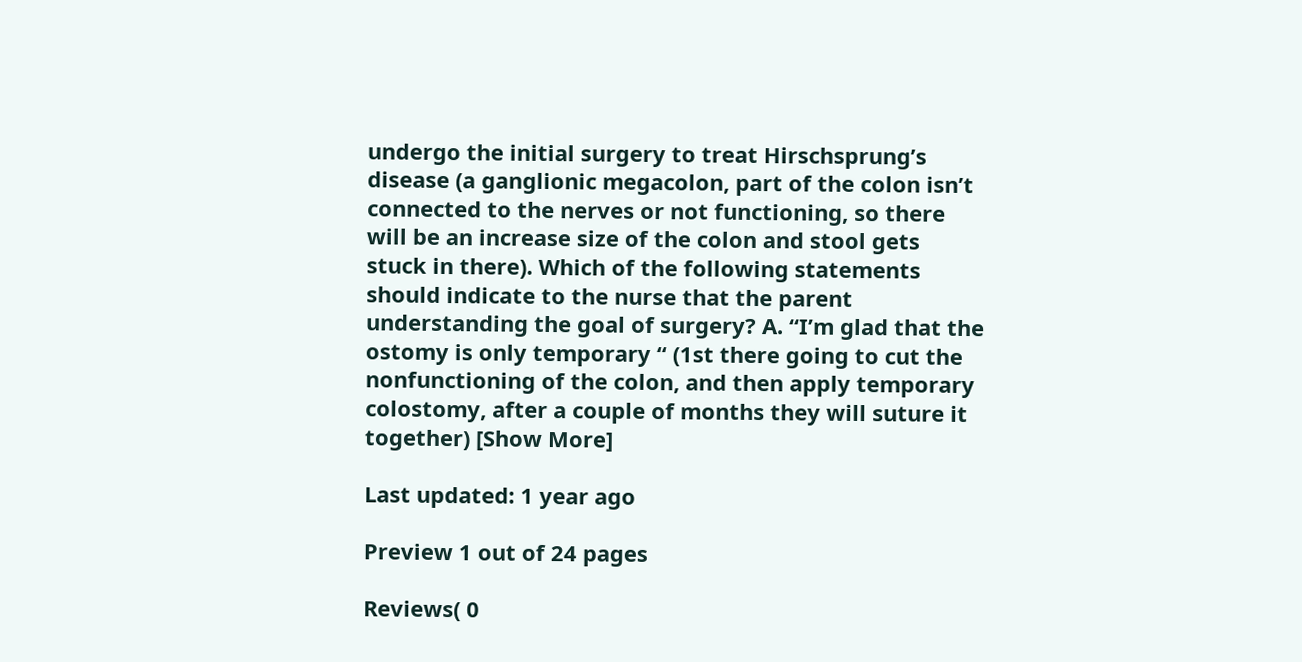undergo the initial surgery to treat Hirschsprung’s disease (a ganglionic megacolon, part of the colon isn’t connected to the nerves or not functioning, so there will be an increase size of the colon and stool gets stuck in there). Which of the following statements should indicate to the nurse that the parent understanding the goal of surgery? A. “I’m glad that the ostomy is only temporary “ (1st there going to cut the nonfunctioning of the colon, and then apply temporary colostomy, after a couple of months they will suture it together) [Show More]

Last updated: 1 year ago

Preview 1 out of 24 pages

Reviews( 0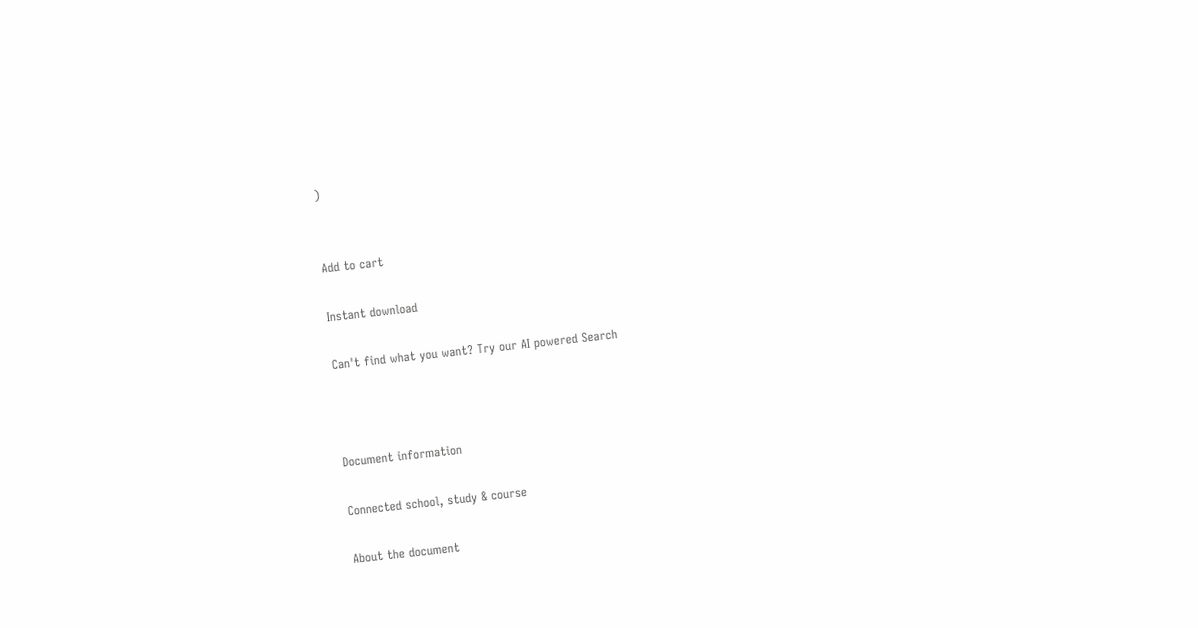)


Add to cart

Instant download

Can't find what you want? Try our AI powered Search



Document information

Connected school, study & course

About the document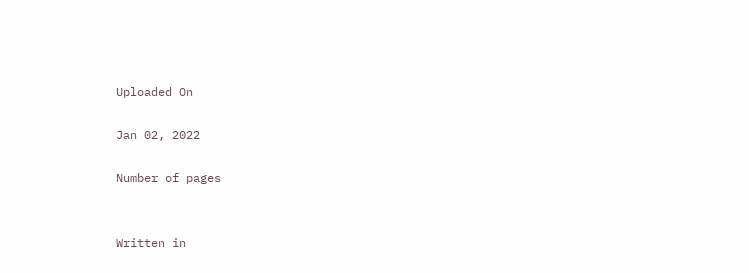Uploaded On

Jan 02, 2022

Number of pages


Written in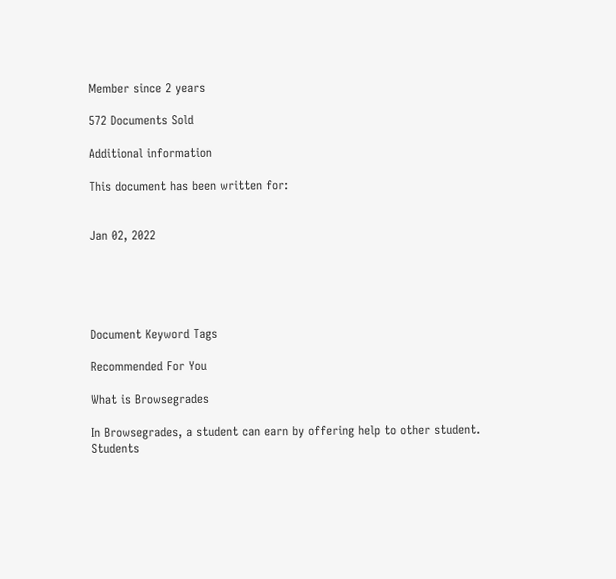Member since 2 years

572 Documents Sold

Additional information

This document has been written for:


Jan 02, 2022





Document Keyword Tags

Recommended For You

What is Browsegrades

In Browsegrades, a student can earn by offering help to other student. Students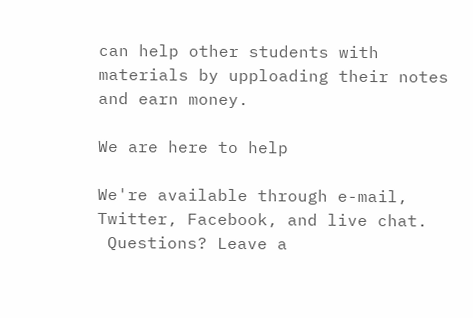can help other students with materials by upploading their notes and earn money.

We are here to help

We're available through e-mail, Twitter, Facebook, and live chat.
 Questions? Leave a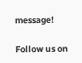message!

Follow us on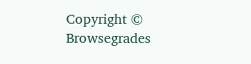Copyright © Browsegrades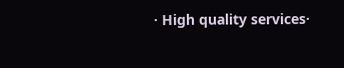· High quality services·